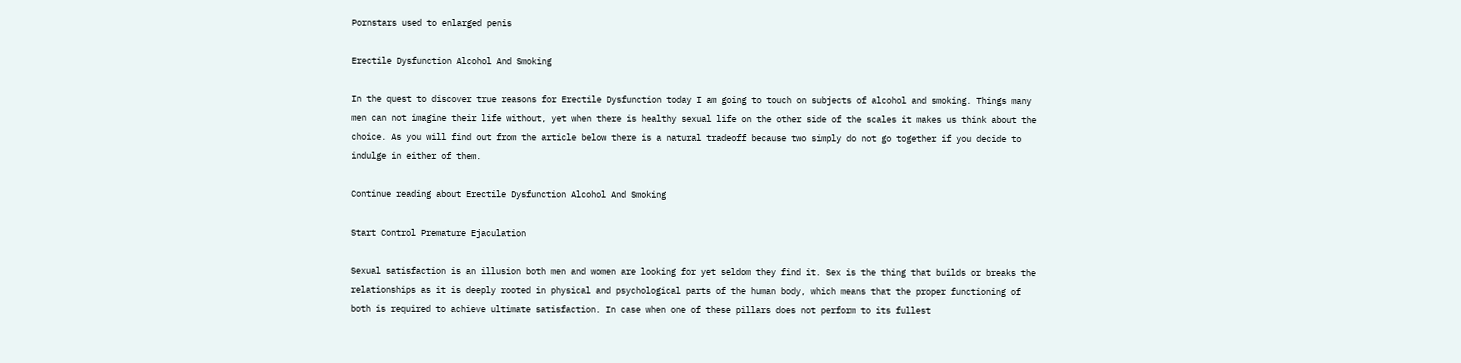Pornstars used to enlarged penis

Erectile Dysfunction Alcohol And Smoking

In the quest to discover true reasons for Erectile Dysfunction today I am going to touch on subjects of alcohol and smoking. Things many men can not imagine their life without, yet when there is healthy sexual life on the other side of the scales it makes us think about the choice. As you will find out from the article below there is a natural tradeoff because two simply do not go together if you decide to indulge in either of them.

Continue reading about Erectile Dysfunction Alcohol And Smoking

Start Control Premature Ejaculation

Sexual satisfaction is an illusion both men and women are looking for yet seldom they find it. Sex is the thing that builds or breaks the relationships as it is deeply rooted in physical and psychological parts of the human body, which means that the proper functioning of both is required to achieve ultimate satisfaction. In case when one of these pillars does not perform to its fullest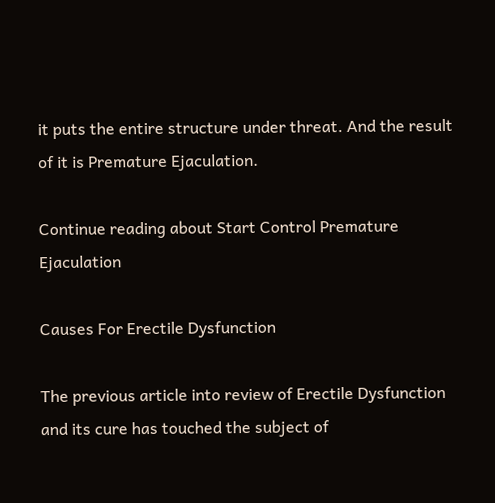it puts the entire structure under threat. And the result of it is Premature Ejaculation.

Continue reading about Start Control Premature Ejaculation

Causes For Erectile Dysfunction

The previous article into review of Erectile Dysfunction and its cure has touched the subject of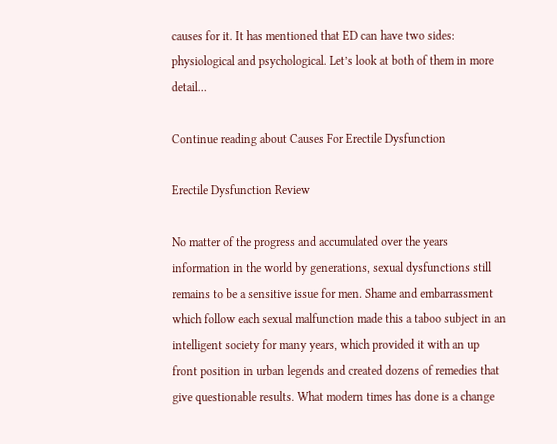causes for it. It has mentioned that ED can have two sides: physiological and psychological. Let’s look at both of them in more detail…

Continue reading about Causes For Erectile Dysfunction

Erectile Dysfunction Review

No matter of the progress and accumulated over the years information in the world by generations, sexual dysfunctions still remains to be a sensitive issue for men. Shame and embarrassment which follow each sexual malfunction made this a taboo subject in an intelligent society for many years, which provided it with an up front position in urban legends and created dozens of remedies that give questionable results. What modern times has done is a change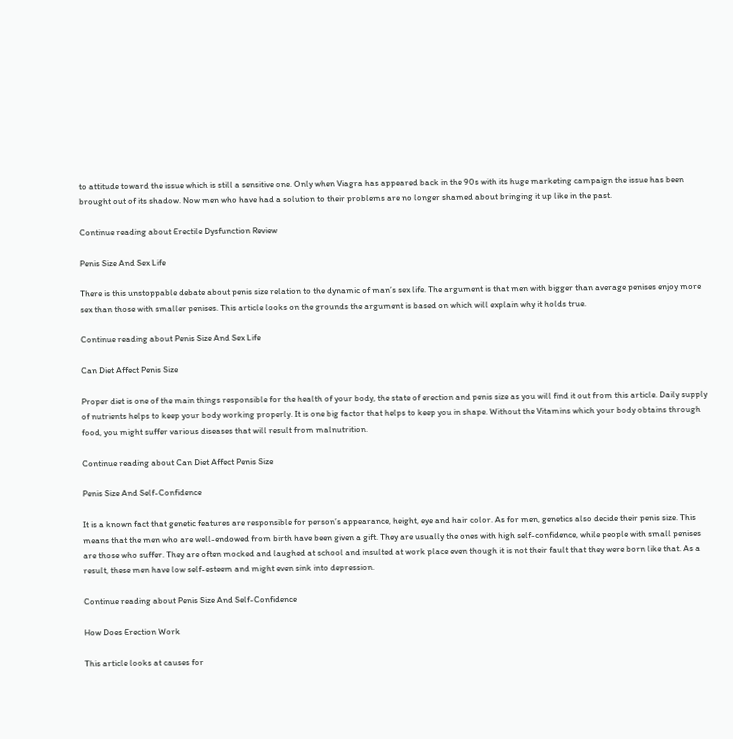to attitude toward the issue which is still a sensitive one. Only when Viagra has appeared back in the 90s with its huge marketing campaign the issue has been brought out of its shadow. Now men who have had a solution to their problems are no longer shamed about bringing it up like in the past.

Continue reading about Erectile Dysfunction Review

Penis Size And Sex Life

There is this unstoppable debate about penis size relation to the dynamic of man’s sex life. The argument is that men with bigger than average penises enjoy more sex than those with smaller penises. This article looks on the grounds the argument is based on which will explain why it holds true.

Continue reading about Penis Size And Sex Life

Can Diet Affect Penis Size

Proper diet is one of the main things responsible for the health of your body, the state of erection and penis size as you will find it out from this article. Daily supply of nutrients helps to keep your body working properly. It is one big factor that helps to keep you in shape. Without the Vitamins which your body obtains through food, you might suffer various diseases that will result from malnutrition.

Continue reading about Can Diet Affect Penis Size

Penis Size And Self-Confidence

It is a known fact that genetic features are responsible for person’s appearance, height, eye and hair color. As for men, genetics also decide their penis size. This means that the men who are well-endowed from birth have been given a gift. They are usually the ones with high self-confidence, while people with small penises are those who suffer. They are often mocked and laughed at school and insulted at work place even though it is not their fault that they were born like that. As a result, these men have low self-esteem and might even sink into depression.

Continue reading about Penis Size And Self-Confidence

How Does Erection Work

This article looks at causes for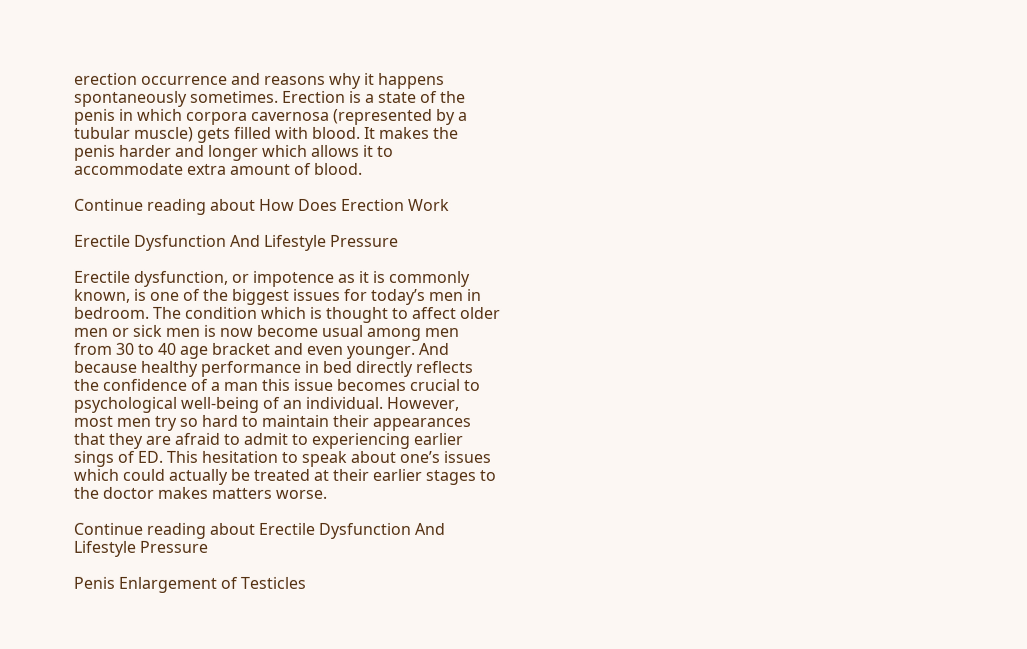erection occurrence and reasons why it happens spontaneously sometimes. Erection is a state of the penis in which corpora cavernosa (represented by a tubular muscle) gets filled with blood. It makes the penis harder and longer which allows it to accommodate extra amount of blood.

Continue reading about How Does Erection Work

Erectile Dysfunction And Lifestyle Pressure

Erectile dysfunction, or impotence as it is commonly known, is one of the biggest issues for today’s men in bedroom. The condition which is thought to affect older men or sick men is now become usual among men from 30 to 40 age bracket and even younger. And because healthy performance in bed directly reflects the confidence of a man this issue becomes crucial to psychological well-being of an individual. However, most men try so hard to maintain their appearances that they are afraid to admit to experiencing earlier sings of ED. This hesitation to speak about one’s issues which could actually be treated at their earlier stages to the doctor makes matters worse.

Continue reading about Erectile Dysfunction And Lifestyle Pressure

Penis Enlargement of Testicles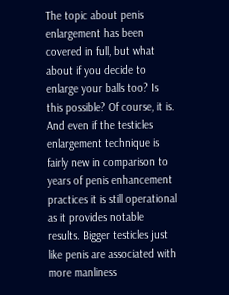The topic about penis enlargement has been covered in full, but what about if you decide to enlarge your balls too? Is this possible? Of course, it is. And even if the testicles enlargement technique is fairly new in comparison to years of penis enhancement practices it is still operational as it provides notable results. Bigger testicles just like penis are associated with more manliness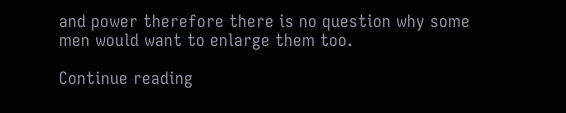and power therefore there is no question why some men would want to enlarge them too.

Continue reading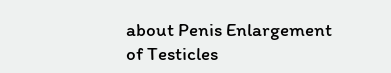about Penis Enlargement of Testicles